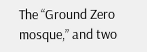The “Ground Zero mosque,” and two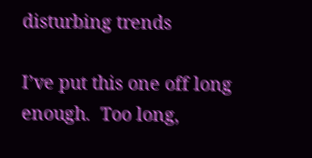disturbing trends

I’ve put this one off long enough.  Too long,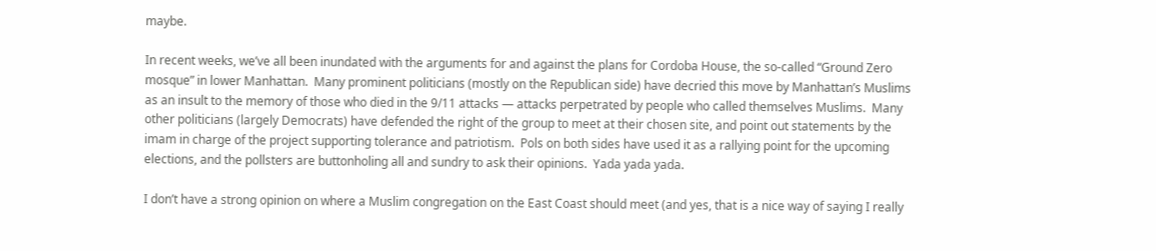maybe.

In recent weeks, we’ve all been inundated with the arguments for and against the plans for Cordoba House, the so-called “Ground Zero mosque” in lower Manhattan.  Many prominent politicians (mostly on the Republican side) have decried this move by Manhattan’s Muslims as an insult to the memory of those who died in the 9/11 attacks — attacks perpetrated by people who called themselves Muslims.  Many other politicians (largely Democrats) have defended the right of the group to meet at their chosen site, and point out statements by the imam in charge of the project supporting tolerance and patriotism.  Pols on both sides have used it as a rallying point for the upcoming elections, and the pollsters are buttonholing all and sundry to ask their opinions.  Yada yada yada.

I don’t have a strong opinion on where a Muslim congregation on the East Coast should meet (and yes, that is a nice way of saying I really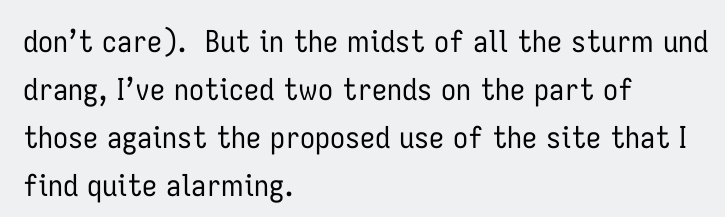don’t care).  But in the midst of all the sturm und drang, I’ve noticed two trends on the part of those against the proposed use of the site that I find quite alarming.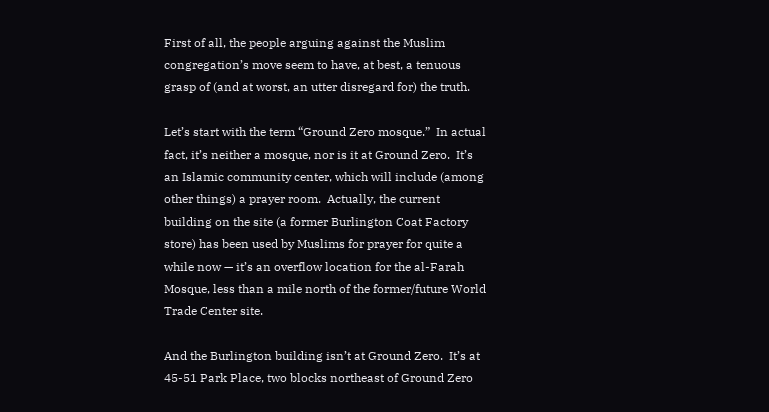First of all, the people arguing against the Muslim congregation’s move seem to have, at best, a tenuous grasp of (and at worst, an utter disregard for) the truth.

Let’s start with the term “Ground Zero mosque.”  In actual fact, it’s neither a mosque, nor is it at Ground Zero.  It’s an Islamic community center, which will include (among other things) a prayer room.  Actually, the current building on the site (a former Burlington Coat Factory store) has been used by Muslims for prayer for quite a while now — it’s an overflow location for the al-Farah Mosque, less than a mile north of the former/future World Trade Center site.

And the Burlington building isn’t at Ground Zero.  It’s at 45-51 Park Place, two blocks northeast of Ground Zero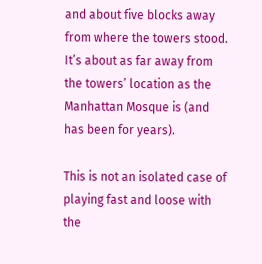and about five blocks away from where the towers stood.  It’s about as far away from the towers’ location as the Manhattan Mosque is (and has been for years).

This is not an isolated case of playing fast and loose with the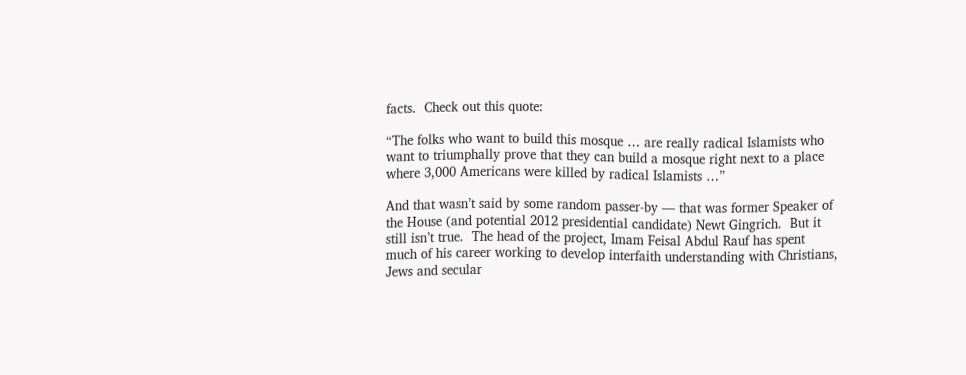facts.  Check out this quote:

“The folks who want to build this mosque … are really radical Islamists who want to triumphally prove that they can build a mosque right next to a place where 3,000 Americans were killed by radical Islamists …”

And that wasn’t said by some random passer-by — that was former Speaker of the House (and potential 2012 presidential candidate) Newt Gingrich.  But it still isn’t true.  The head of the project, Imam Feisal Abdul Rauf has spent much of his career working to develop interfaith understanding with Christians, Jews and secular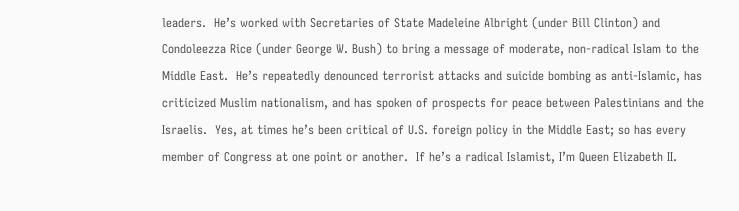leaders.  He’s worked with Secretaries of State Madeleine Albright (under Bill Clinton) and Condoleezza Rice (under George W. Bush) to bring a message of moderate, non-radical Islam to the Middle East.  He’s repeatedly denounced terrorist attacks and suicide bombing as anti-Islamic, has criticized Muslim nationalism, and has spoken of prospects for peace between Palestinians and the Israelis.  Yes, at times he’s been critical of U.S. foreign policy in the Middle East; so has every member of Congress at one point or another.  If he’s a radical Islamist, I’m Queen Elizabeth II.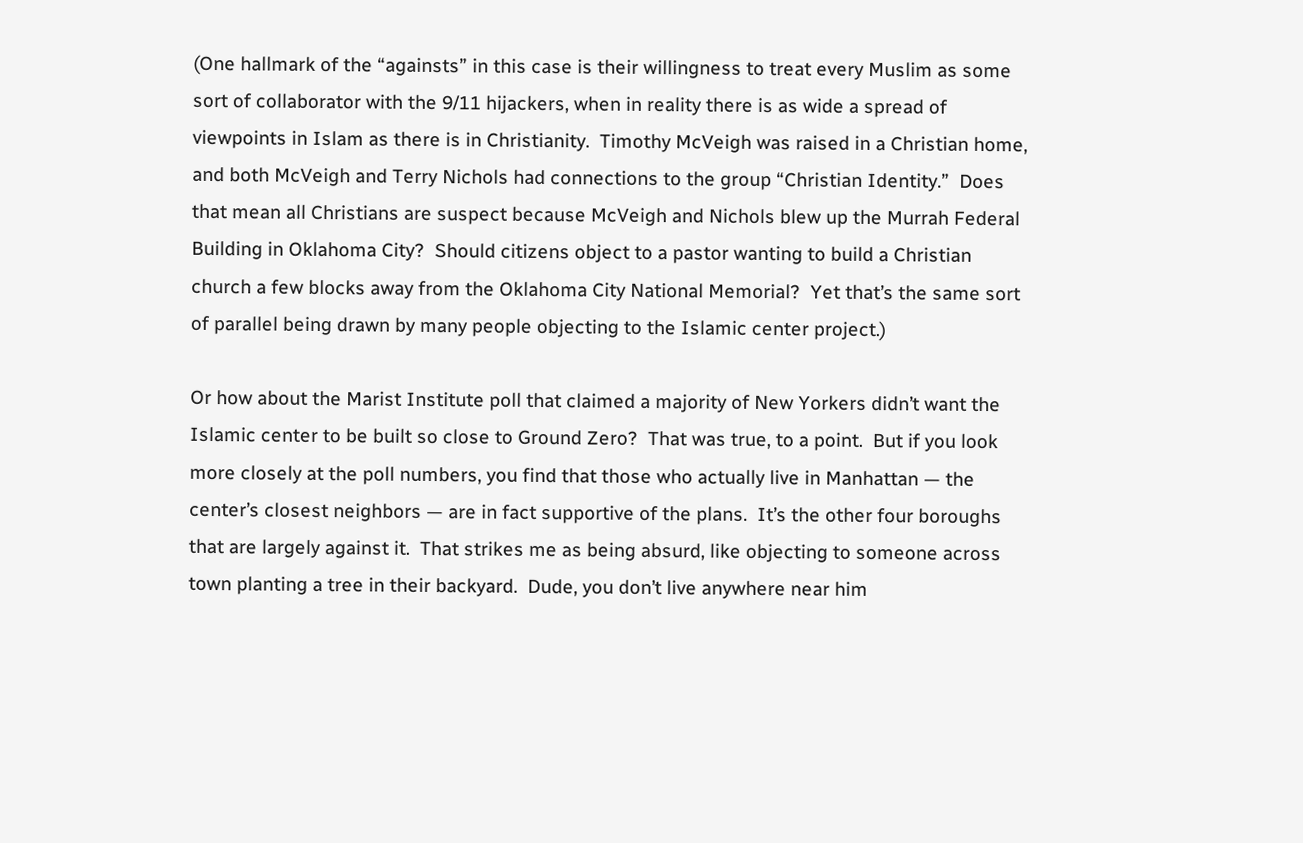(One hallmark of the “againsts” in this case is their willingness to treat every Muslim as some sort of collaborator with the 9/11 hijackers, when in reality there is as wide a spread of viewpoints in Islam as there is in Christianity.  Timothy McVeigh was raised in a Christian home, and both McVeigh and Terry Nichols had connections to the group “Christian Identity.”  Does that mean all Christians are suspect because McVeigh and Nichols blew up the Murrah Federal Building in Oklahoma City?  Should citizens object to a pastor wanting to build a Christian church a few blocks away from the Oklahoma City National Memorial?  Yet that’s the same sort of parallel being drawn by many people objecting to the Islamic center project.)

Or how about the Marist Institute poll that claimed a majority of New Yorkers didn’t want the Islamic center to be built so close to Ground Zero?  That was true, to a point.  But if you look more closely at the poll numbers, you find that those who actually live in Manhattan — the center’s closest neighbors — are in fact supportive of the plans.  It’s the other four boroughs that are largely against it.  That strikes me as being absurd, like objecting to someone across town planting a tree in their backyard.  Dude, you don’t live anywhere near him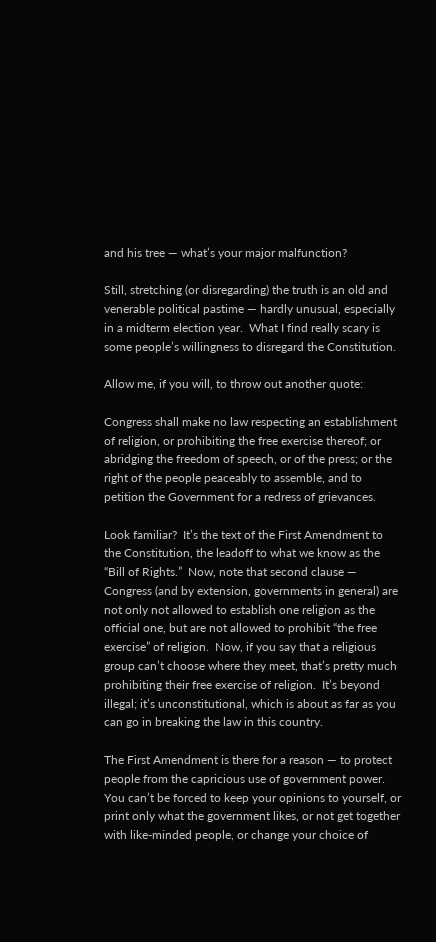and his tree — what’s your major malfunction?

Still, stretching (or disregarding) the truth is an old and venerable political pastime — hardly unusual, especially in a midterm election year.  What I find really scary is some people’s willingness to disregard the Constitution.

Allow me, if you will, to throw out another quote:

Congress shall make no law respecting an establishment of religion, or prohibiting the free exercise thereof; or abridging the freedom of speech, or of the press; or the right of the people peaceably to assemble, and to petition the Government for a redress of grievances.

Look familiar?  It’s the text of the First Amendment to the Constitution, the leadoff to what we know as the “Bill of Rights.”  Now, note that second clause — Congress (and by extension, governments in general) are not only not allowed to establish one religion as the official one, but are not allowed to prohibit “the free exercise” of religion.  Now, if you say that a religious group can’t choose where they meet, that’s pretty much prohibiting their free exercise of religion.  It’s beyond illegal; it’s unconstitutional, which is about as far as you can go in breaking the law in this country.

The First Amendment is there for a reason — to protect people from the capricious use of government power.  You can’t be forced to keep your opinions to yourself, or print only what the government likes, or not get together with like-minded people, or change your choice of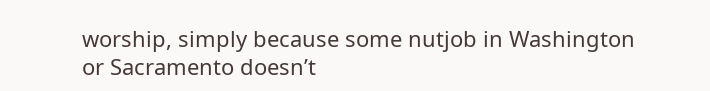worship, simply because some nutjob in Washington or Sacramento doesn’t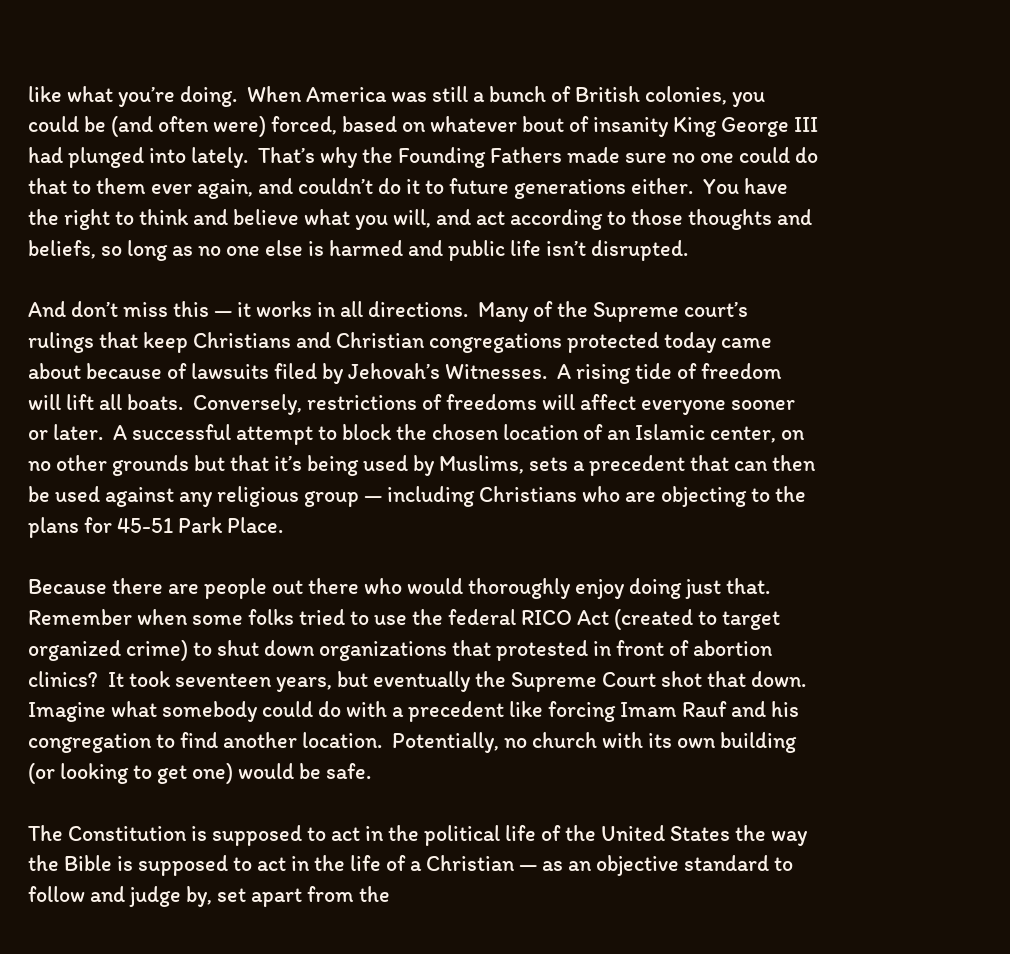like what you’re doing.  When America was still a bunch of British colonies, you could be (and often were) forced, based on whatever bout of insanity King George III had plunged into lately.  That’s why the Founding Fathers made sure no one could do that to them ever again, and couldn’t do it to future generations either.  You have the right to think and believe what you will, and act according to those thoughts and beliefs, so long as no one else is harmed and public life isn’t disrupted.

And don’t miss this — it works in all directions.  Many of the Supreme court’s rulings that keep Christians and Christian congregations protected today came about because of lawsuits filed by Jehovah’s Witnesses.  A rising tide of freedom will lift all boats.  Conversely, restrictions of freedoms will affect everyone sooner or later.  A successful attempt to block the chosen location of an Islamic center, on no other grounds but that it’s being used by Muslims, sets a precedent that can then be used against any religious group — including Christians who are objecting to the plans for 45-51 Park Place.

Because there are people out there who would thoroughly enjoy doing just that.  Remember when some folks tried to use the federal RICO Act (created to target organized crime) to shut down organizations that protested in front of abortion clinics?  It took seventeen years, but eventually the Supreme Court shot that down.  Imagine what somebody could do with a precedent like forcing Imam Rauf and his congregation to find another location.  Potentially, no church with its own building (or looking to get one) would be safe.

The Constitution is supposed to act in the political life of the United States the way the Bible is supposed to act in the life of a Christian — as an objective standard to follow and judge by, set apart from the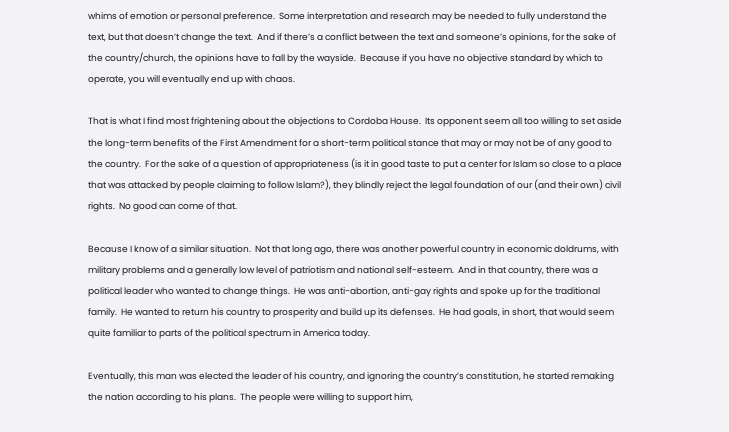whims of emotion or personal preference.  Some interpretation and research may be needed to fully understand the text, but that doesn’t change the text.  And if there’s a conflict between the text and someone’s opinions, for the sake of the country/church, the opinions have to fall by the wayside.  Because if you have no objective standard by which to operate, you will eventually end up with chaos.

That is what I find most frightening about the objections to Cordoba House.  Its opponent seem all too willing to set aside the long-term benefits of the First Amendment for a short-term political stance that may or may not be of any good to the country.  For the sake of a question of appropriateness (is it in good taste to put a center for Islam so close to a place that was attacked by people claiming to follow Islam?), they blindly reject the legal foundation of our (and their own) civil rights.  No good can come of that.

Because I know of a similar situation.  Not that long ago, there was another powerful country in economic doldrums, with military problems and a generally low level of patriotism and national self-esteem.  And in that country, there was a political leader who wanted to change things.  He was anti-abortion, anti-gay rights and spoke up for the traditional family.  He wanted to return his country to prosperity and build up its defenses.  He had goals, in short, that would seem quite familiar to parts of the political spectrum in America today.

Eventually, this man was elected the leader of his country, and ignoring the country’s constitution, he started remaking the nation according to his plans.  The people were willing to support him,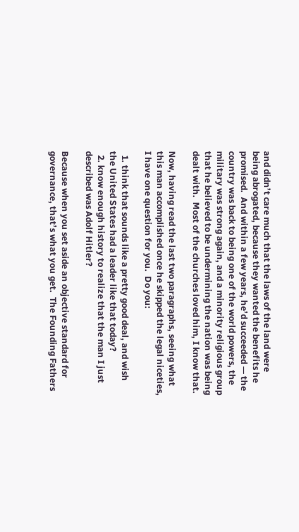and didn’t care much that the laws of the land were being abrogated, because they wanted the benefits he promised.  And within a few years, he’d succeeded — the country was back to being one of the world powers, the military was strong again, and a minority religious group that he believed to be undermining the nation was being dealt with.  Most of the churches loved him, I know that.

Now, having read the last two paragraphs, seeing what this man accomplished once he skipped the legal niceties, I have one question for you.  Do you:

  1. think that sounds like a pretty good deal, and wish the United States had a leader like that today?
  2. know enough history to realize that the man I just described was Adolf Hitler?

Because when you set aside an objective standard for governance, that’s what you get.  The Founding Fathers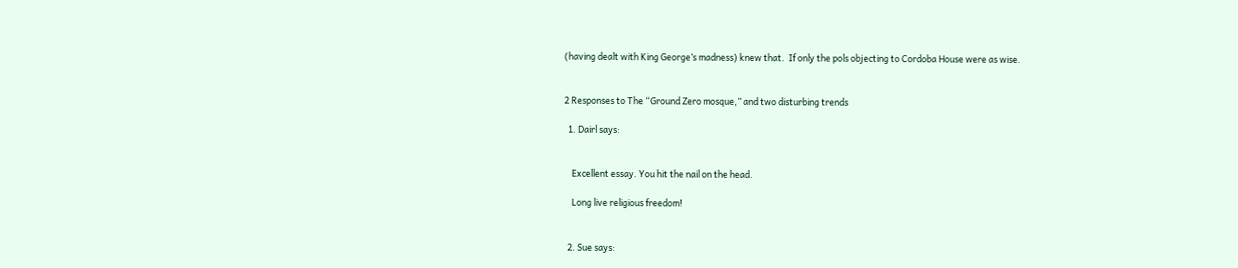(having dealt with King George’s madness) knew that.  If only the pols objecting to Cordoba House were as wise.


2 Responses to The “Ground Zero mosque,” and two disturbing trends

  1. Dairl says:


    Excellent essay. You hit the nail on the head.

    Long live religious freedom!


  2. Sue says: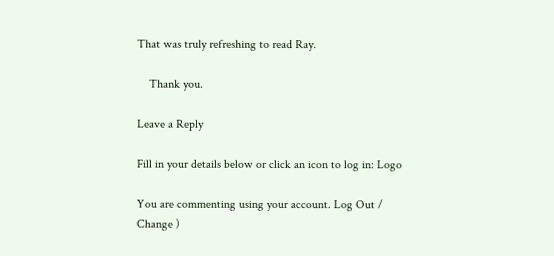That was truly refreshing to read Ray.

    Thank you.

Leave a Reply

Fill in your details below or click an icon to log in: Logo

You are commenting using your account. Log Out / Change )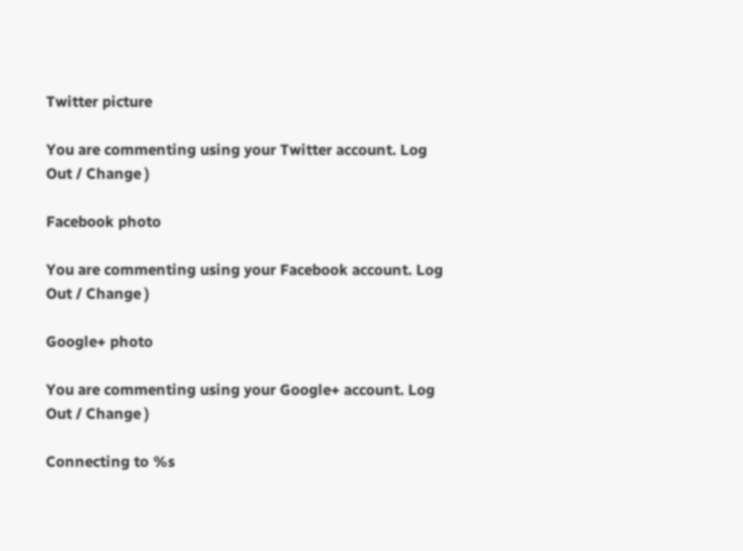Twitter picture

You are commenting using your Twitter account. Log Out / Change )

Facebook photo

You are commenting using your Facebook account. Log Out / Change )

Google+ photo

You are commenting using your Google+ account. Log Out / Change )

Connecting to %s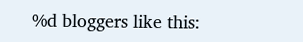%d bloggers like this: